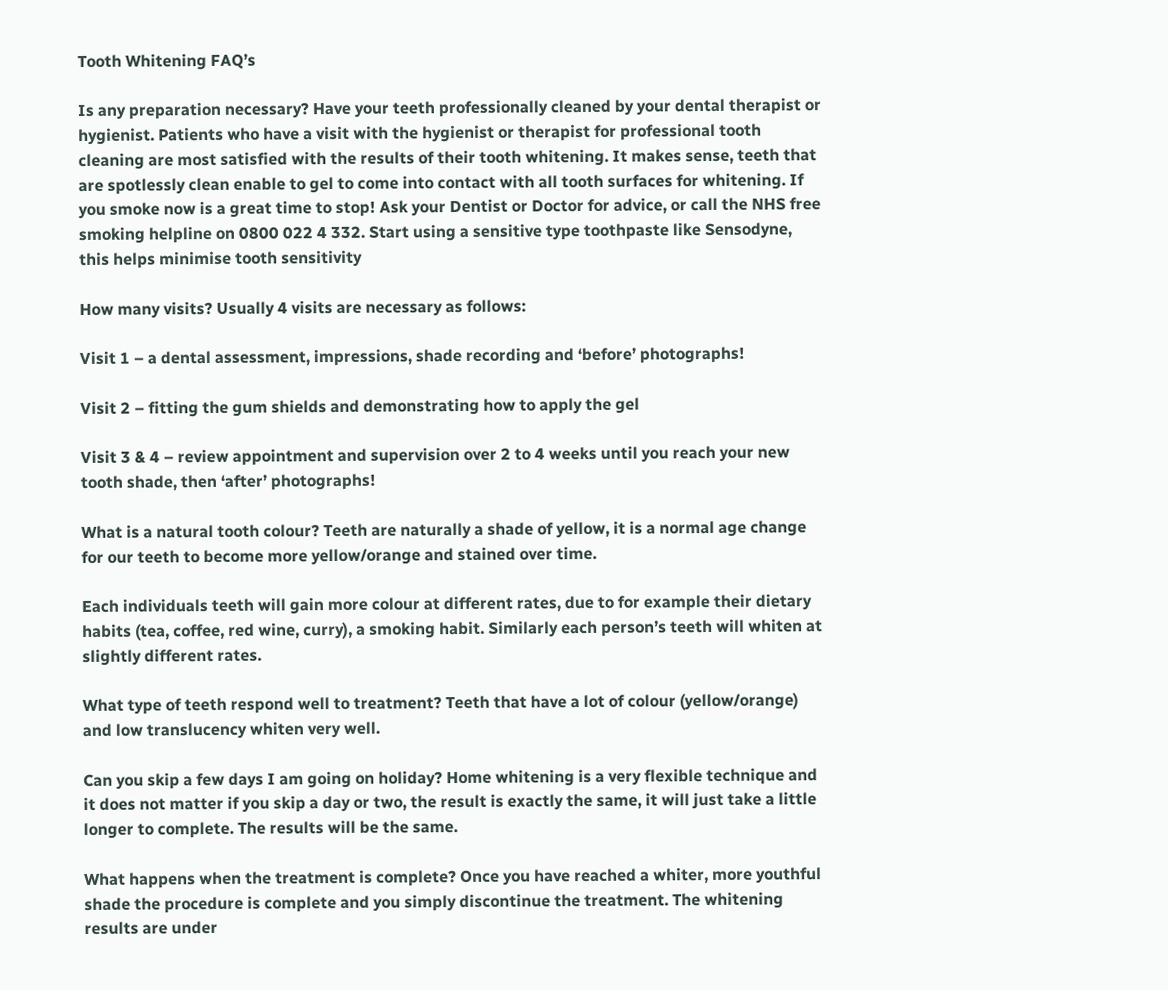Tooth Whitening FAQ’s

Is any preparation necessary? Have your teeth professionally cleaned by your dental therapist or hygienist. Patients who have a visit with the hygienist or therapist for professional tooth cleaning are most satisfied with the results of their tooth whitening. It makes sense, teeth that are spotlessly clean enable to gel to come into contact with all tooth surfaces for whitening. If you smoke now is a great time to stop! Ask your Dentist or Doctor for advice, or call the NHS free smoking helpline on 0800 022 4 332. Start using a sensitive type toothpaste like Sensodyne, this helps minimise tooth sensitivity

How many visits? Usually 4 visits are necessary as follows:

Visit 1 – a dental assessment, impressions, shade recording and ‘before’ photographs!

Visit 2 – fitting the gum shields and demonstrating how to apply the gel

Visit 3 & 4 – review appointment and supervision over 2 to 4 weeks until you reach your new tooth shade, then ‘after’ photographs!

What is a natural tooth colour? Teeth are naturally a shade of yellow, it is a normal age change for our teeth to become more yellow/orange and stained over time.

Each individuals teeth will gain more colour at different rates, due to for example their dietary habits (tea, coffee, red wine, curry), a smoking habit. Similarly each person’s teeth will whiten at slightly different rates.

What type of teeth respond well to treatment? Teeth that have a lot of colour (yellow/orange) and low translucency whiten very well.

Can you skip a few days I am going on holiday? Home whitening is a very flexible technique and it does not matter if you skip a day or two, the result is exactly the same, it will just take a little longer to complete. The results will be the same.

What happens when the treatment is complete? Once you have reached a whiter, more youthful shade the procedure is complete and you simply discontinue the treatment. The whitening results are under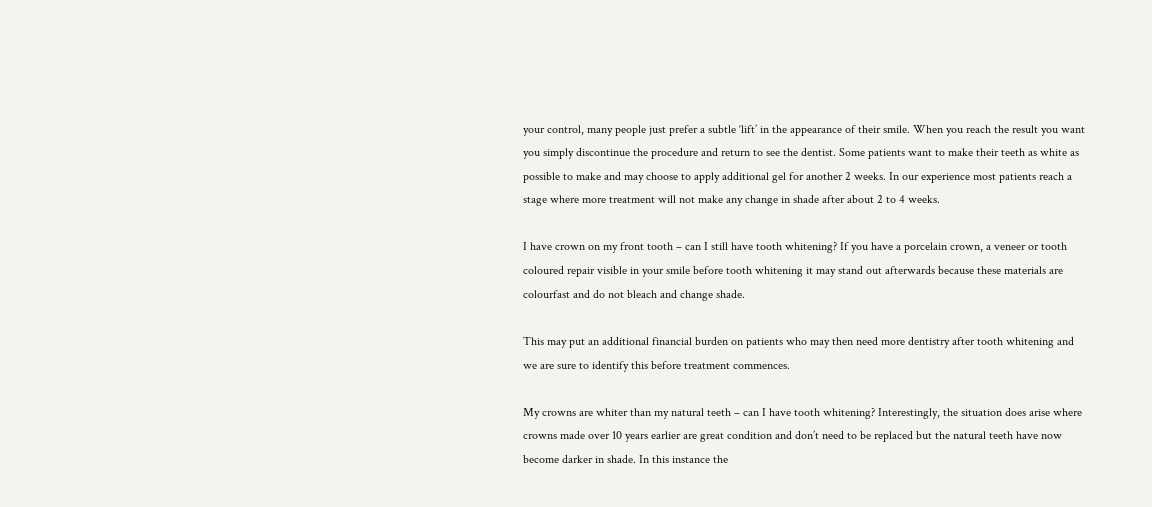your control, many people just prefer a subtle ‘lift’ in the appearance of their smile. When you reach the result you want you simply discontinue the procedure and return to see the dentist. Some patients want to make their teeth as white as possible to make and may choose to apply additional gel for another 2 weeks. In our experience most patients reach a stage where more treatment will not make any change in shade after about 2 to 4 weeks.

I have crown on my front tooth – can I still have tooth whitening? If you have a porcelain crown, a veneer or tooth coloured repair visible in your smile before tooth whitening it may stand out afterwards because these materials are colourfast and do not bleach and change shade.

This may put an additional financial burden on patients who may then need more dentistry after tooth whitening and we are sure to identify this before treatment commences.

My crowns are whiter than my natural teeth – can I have tooth whitening? Interestingly, the situation does arise where crowns made over 10 years earlier are great condition and don’t need to be replaced but the natural teeth have now become darker in shade. In this instance the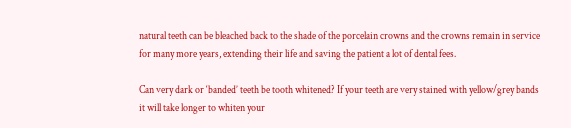natural teeth can be bleached back to the shade of the porcelain crowns and the crowns remain in service for many more years, extending their life and saving the patient a lot of dental fees.

Can very dark or ‘banded’ teeth be tooth whitened? If your teeth are very stained with yellow/grey bands it will take longer to whiten your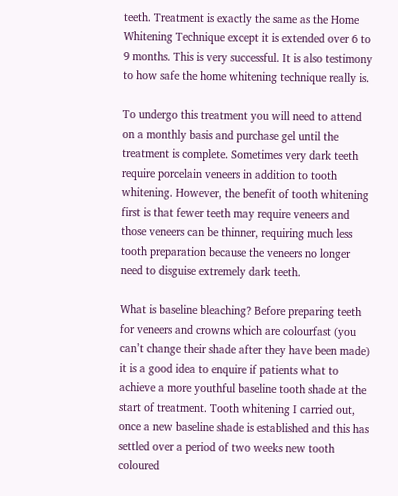teeth. Treatment is exactly the same as the Home Whitening Technique except it is extended over 6 to 9 months. This is very successful. It is also testimony to how safe the home whitening technique really is.

To undergo this treatment you will need to attend on a monthly basis and purchase gel until the treatment is complete. Sometimes very dark teeth require porcelain veneers in addition to tooth whitening. However, the benefit of tooth whitening first is that fewer teeth may require veneers and those veneers can be thinner, requiring much less tooth preparation because the veneers no longer need to disguise extremely dark teeth.

What is baseline bleaching? Before preparing teeth for veneers and crowns which are colourfast (you can’t change their shade after they have been made) it is a good idea to enquire if patients what to achieve a more youthful baseline tooth shade at the start of treatment. Tooth whitening I carried out, once a new baseline shade is established and this has settled over a period of two weeks new tooth coloured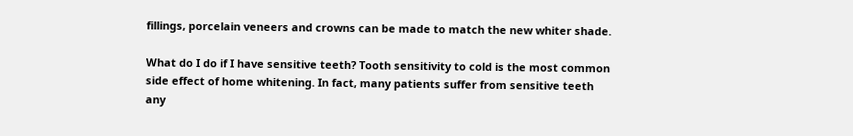fillings, porcelain veneers and crowns can be made to match the new whiter shade.

What do I do if I have sensitive teeth? Tooth sensitivity to cold is the most common side effect of home whitening. In fact, many patients suffer from sensitive teeth any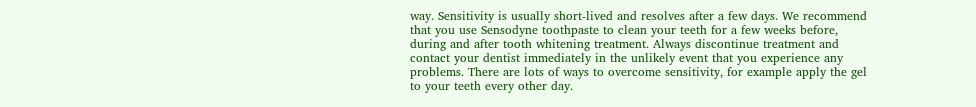way. Sensitivity is usually short-lived and resolves after a few days. We recommend that you use Sensodyne toothpaste to clean your teeth for a few weeks before, during and after tooth whitening treatment. Always discontinue treatment and contact your dentist immediately in the unlikely event that you experience any problems. There are lots of ways to overcome sensitivity, for example apply the gel to your teeth every other day.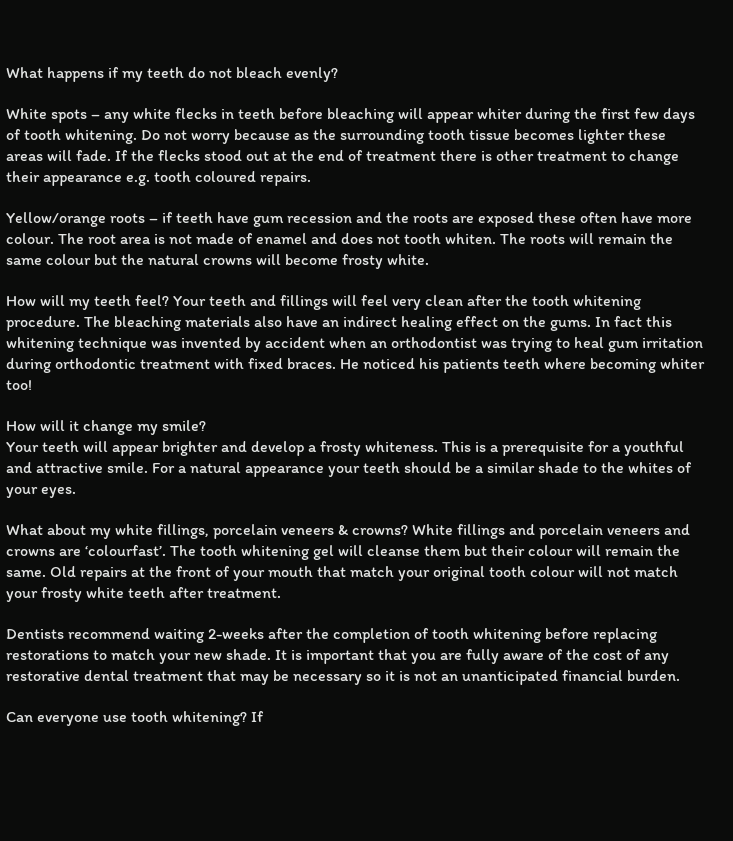What happens if my teeth do not bleach evenly?

White spots – any white flecks in teeth before bleaching will appear whiter during the first few days of tooth whitening. Do not worry because as the surrounding tooth tissue becomes lighter these areas will fade. If the flecks stood out at the end of treatment there is other treatment to change their appearance e.g. tooth coloured repairs.

Yellow/orange roots – if teeth have gum recession and the roots are exposed these often have more colour. The root area is not made of enamel and does not tooth whiten. The roots will remain the same colour but the natural crowns will become frosty white.

How will my teeth feel? Your teeth and fillings will feel very clean after the tooth whitening procedure. The bleaching materials also have an indirect healing effect on the gums. In fact this whitening technique was invented by accident when an orthodontist was trying to heal gum irritation during orthodontic treatment with fixed braces. He noticed his patients teeth where becoming whiter too!

How will it change my smile?
Your teeth will appear brighter and develop a frosty whiteness. This is a prerequisite for a youthful and attractive smile. For a natural appearance your teeth should be a similar shade to the whites of your eyes.

What about my white fillings, porcelain veneers & crowns? White fillings and porcelain veneers and crowns are ‘colourfast’. The tooth whitening gel will cleanse them but their colour will remain the same. Old repairs at the front of your mouth that match your original tooth colour will not match your frosty white teeth after treatment.

Dentists recommend waiting 2-weeks after the completion of tooth whitening before replacing restorations to match your new shade. It is important that you are fully aware of the cost of any restorative dental treatment that may be necessary so it is not an unanticipated financial burden.

Can everyone use tooth whitening? If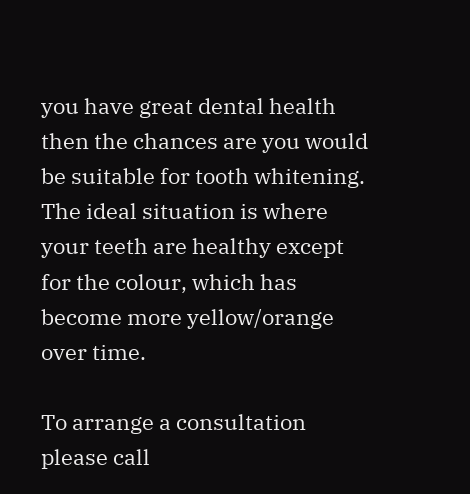you have great dental health then the chances are you would be suitable for tooth whitening. The ideal situation is where your teeth are healthy except for the colour, which has become more yellow/orange over time.

To arrange a consultation please call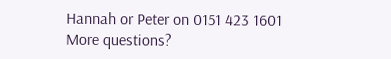Hannah or Peter on 0151 423 1601
More questions?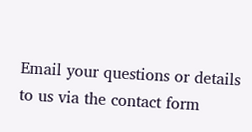Email your questions or details to us via the contact form